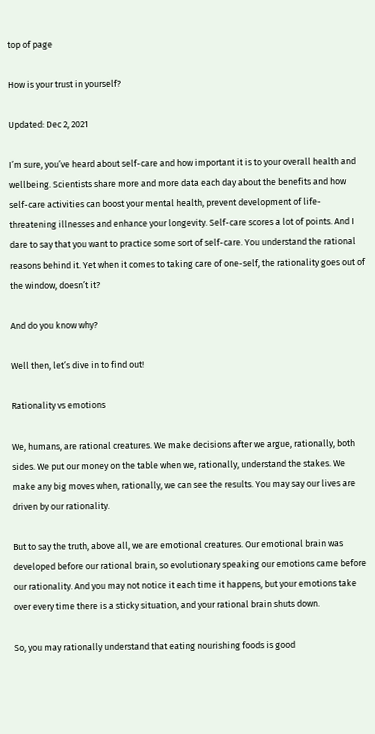top of page

How is your trust in yourself?

Updated: Dec 2, 2021

I’m sure, you’ve heard about self-care and how important it is to your overall health and wellbeing. Scientists share more and more data each day about the benefits and how self-care activities can boost your mental health, prevent development of life-threatening illnesses and enhance your longevity. Self-care scores a lot of points. And I dare to say that you want to practice some sort of self-care. You understand the rational reasons behind it. Yet when it comes to taking care of one-self, the rationality goes out of the window, doesn’t it?

And do you know why?

Well then, let’s dive in to find out!

Rationality vs emotions

We, humans, are rational creatures. We make decisions after we argue, rationally, both sides. We put our money on the table when we, rationally, understand the stakes. We make any big moves when, rationally, we can see the results. You may say our lives are driven by our rationality.

But to say the truth, above all, we are emotional creatures. Our emotional brain was developed before our rational brain, so evolutionary speaking our emotions came before our rationality. And you may not notice it each time it happens, but your emotions take over every time there is a sticky situation, and your rational brain shuts down.

So, you may rationally understand that eating nourishing foods is good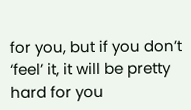for you, but if you don’t ‘feel’ it, it will be pretty hard for you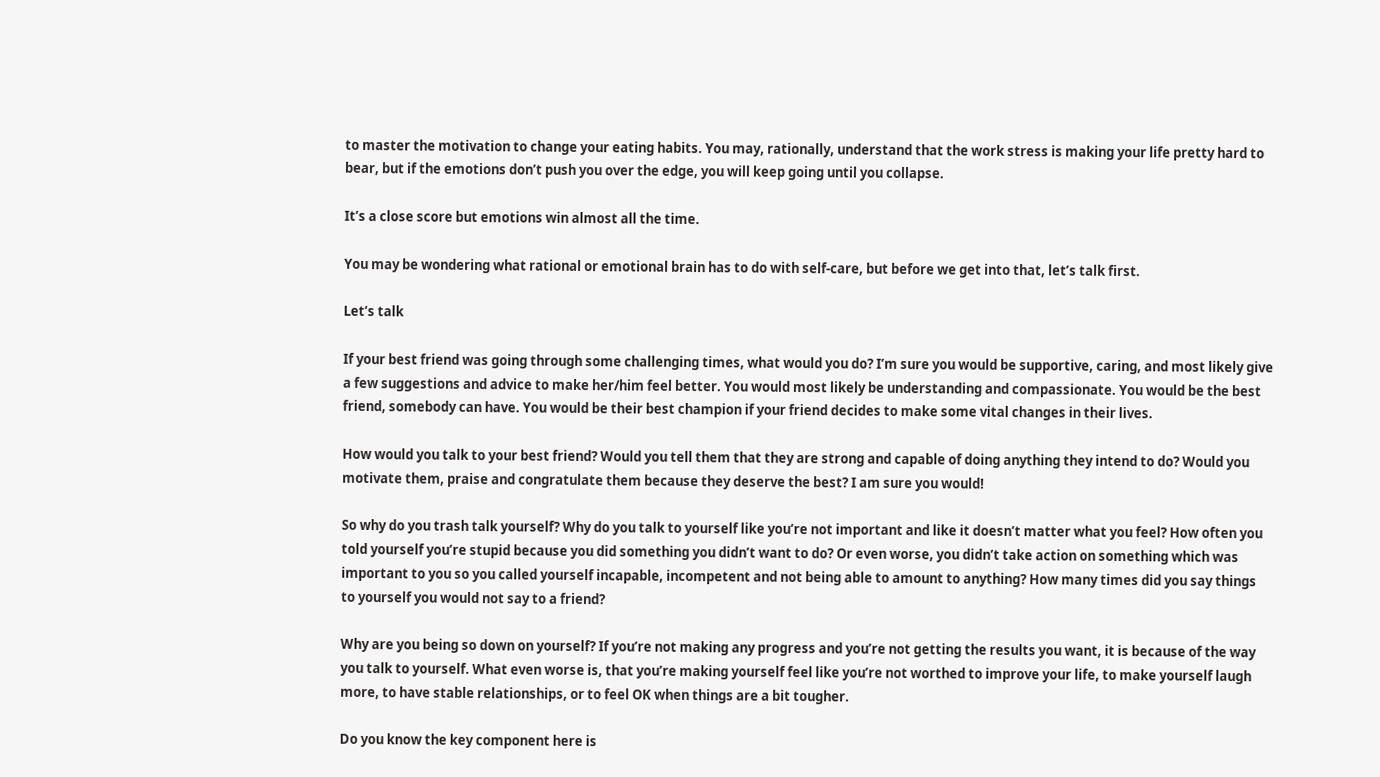to master the motivation to change your eating habits. You may, rationally, understand that the work stress is making your life pretty hard to bear, but if the emotions don’t push you over the edge, you will keep going until you collapse.

It’s a close score but emotions win almost all the time.

You may be wondering what rational or emotional brain has to do with self-care, but before we get into that, let’s talk first.

Let’s talk

If your best friend was going through some challenging times, what would you do? I’m sure you would be supportive, caring, and most likely give a few suggestions and advice to make her/him feel better. You would most likely be understanding and compassionate. You would be the best friend, somebody can have. You would be their best champion if your friend decides to make some vital changes in their lives.

How would you talk to your best friend? Would you tell them that they are strong and capable of doing anything they intend to do? Would you motivate them, praise and congratulate them because they deserve the best? I am sure you would!

So why do you trash talk yourself? Why do you talk to yourself like you’re not important and like it doesn’t matter what you feel? How often you told yourself you’re stupid because you did something you didn’t want to do? Or even worse, you didn’t take action on something which was important to you so you called yourself incapable, incompetent and not being able to amount to anything? How many times did you say things to yourself you would not say to a friend?

Why are you being so down on yourself? If you’re not making any progress and you’re not getting the results you want, it is because of the way you talk to yourself. What even worse is, that you’re making yourself feel like you’re not worthed to improve your life, to make yourself laugh more, to have stable relationships, or to feel OK when things are a bit tougher.

Do you know the key component here is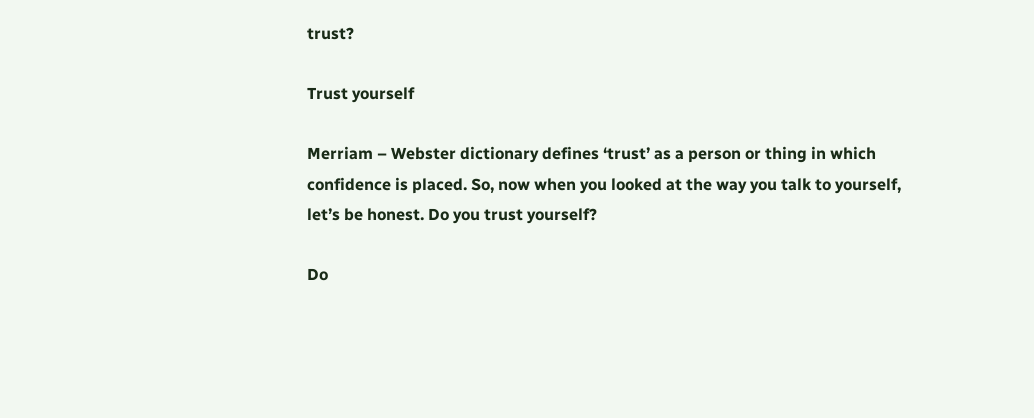trust?

Trust yourself

Merriam – Webster dictionary defines ‘trust’ as a person or thing in which confidence is placed. So, now when you looked at the way you talk to yourself, let’s be honest. Do you trust yourself?

Do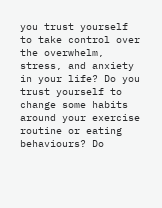you trust yourself to take control over the overwhelm, stress, and anxiety in your life? Do you trust yourself to change some habits around your exercise routine or eating behaviours? Do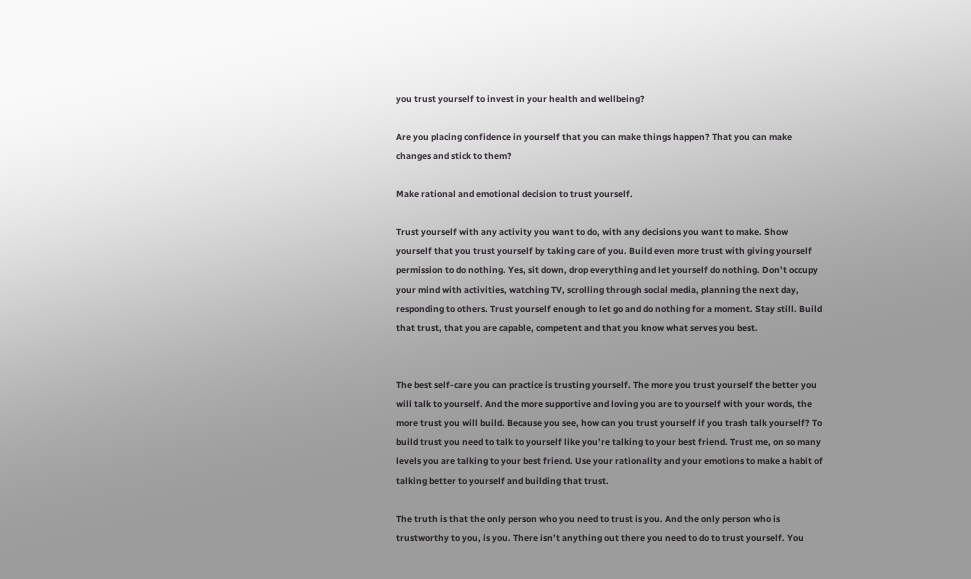you trust yourself to invest in your health and wellbeing?

Are you placing confidence in yourself that you can make things happen? That you can make changes and stick to them?

Make rational and emotional decision to trust yourself.

Trust yourself with any activity you want to do, with any decisions you want to make. Show yourself that you trust yourself by taking care of you. Build even more trust with giving yourself permission to do nothing. Yes, sit down, drop everything and let yourself do nothing. Don’t occupy your mind with activities, watching TV, scrolling through social media, planning the next day, responding to others. Trust yourself enough to let go and do nothing for a moment. Stay still. Build that trust, that you are capable, competent and that you know what serves you best.


The best self-care you can practice is trusting yourself. The more you trust yourself the better you will talk to yourself. And the more supportive and loving you are to yourself with your words, the more trust you will build. Because you see, how can you trust yourself if you trash talk yourself? To build trust you need to talk to yourself like you’re talking to your best friend. Trust me, on so many levels you are talking to your best friend. Use your rationality and your emotions to make a habit of talking better to yourself and building that trust.

The truth is that the only person who you need to trust is you. And the only person who is trustworthy to you, is you. There isn’t anything out there you need to do to trust yourself. You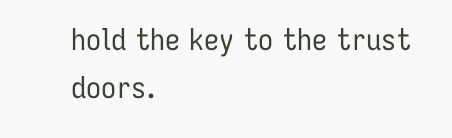hold the key to the trust doors.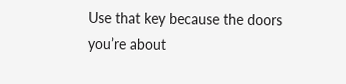Use that key because the doors you’re about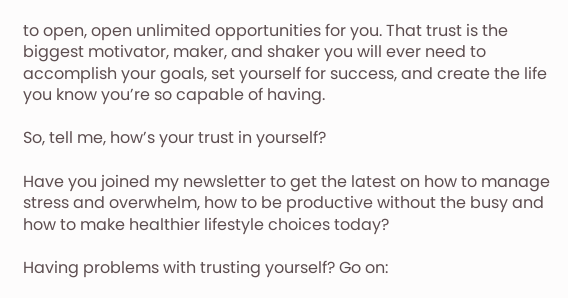to open, open unlimited opportunities for you. That trust is the biggest motivator, maker, and shaker you will ever need to accomplish your goals, set yourself for success, and create the life you know you’re so capable of having.

So, tell me, how’s your trust in yourself?

Have you joined my newsletter to get the latest on how to manage stress and overwhelm, how to be productive without the busy and how to make healthier lifestyle choices today?

Having problems with trusting yourself? Go on: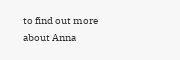to find out more about Anna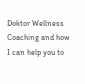Doktor Wellness Coaching and how I can help you to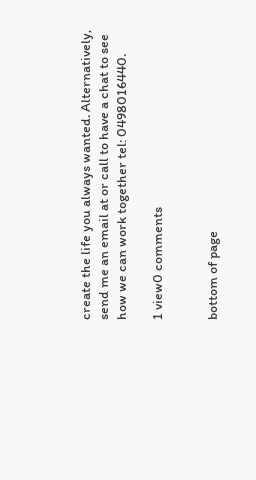create the life you always wanted. Alternatively, send me an email at or call to have a chat to see how we can work together tel: 0498016440.

1 view0 comments


bottom of page